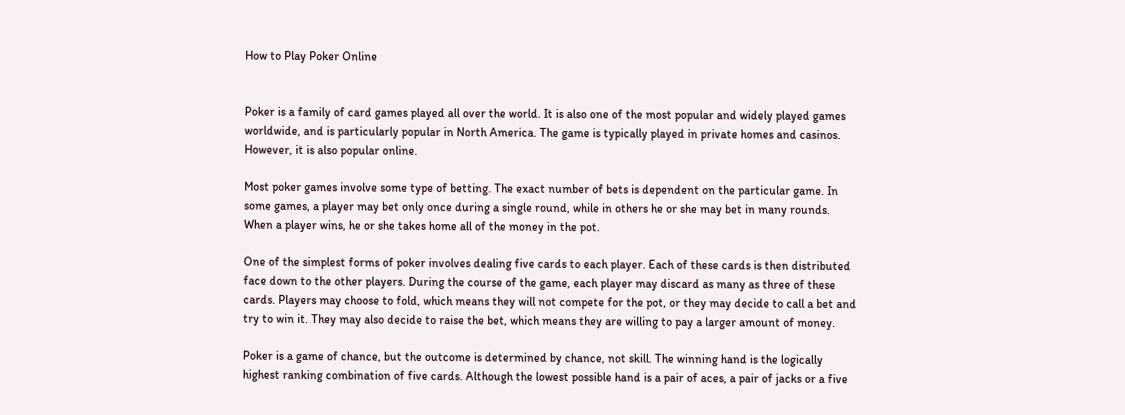How to Play Poker Online


Poker is a family of card games played all over the world. It is also one of the most popular and widely played games worldwide, and is particularly popular in North America. The game is typically played in private homes and casinos. However, it is also popular online.

Most poker games involve some type of betting. The exact number of bets is dependent on the particular game. In some games, a player may bet only once during a single round, while in others he or she may bet in many rounds. When a player wins, he or she takes home all of the money in the pot.

One of the simplest forms of poker involves dealing five cards to each player. Each of these cards is then distributed face down to the other players. During the course of the game, each player may discard as many as three of these cards. Players may choose to fold, which means they will not compete for the pot, or they may decide to call a bet and try to win it. They may also decide to raise the bet, which means they are willing to pay a larger amount of money.

Poker is a game of chance, but the outcome is determined by chance, not skill. The winning hand is the logically highest ranking combination of five cards. Although the lowest possible hand is a pair of aces, a pair of jacks or a five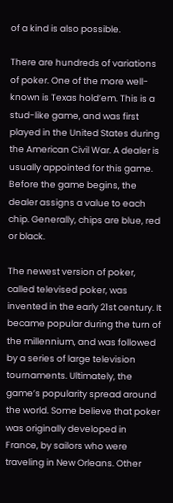of a kind is also possible.

There are hundreds of variations of poker. One of the more well-known is Texas hold’em. This is a stud-like game, and was first played in the United States during the American Civil War. A dealer is usually appointed for this game. Before the game begins, the dealer assigns a value to each chip. Generally, chips are blue, red or black.

The newest version of poker, called televised poker, was invented in the early 21st century. It became popular during the turn of the millennium, and was followed by a series of large television tournaments. Ultimately, the game’s popularity spread around the world. Some believe that poker was originally developed in France, by sailors who were traveling in New Orleans. Other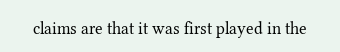claims are that it was first played in the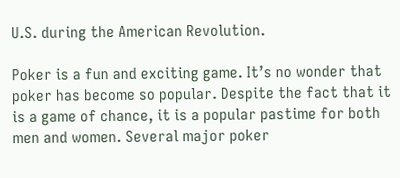U.S. during the American Revolution.

Poker is a fun and exciting game. It’s no wonder that poker has become so popular. Despite the fact that it is a game of chance, it is a popular pastime for both men and women. Several major poker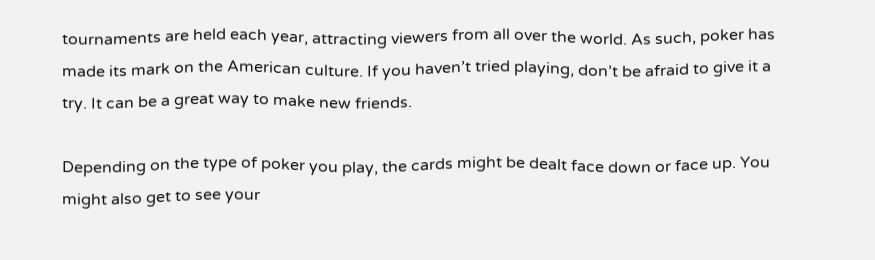tournaments are held each year, attracting viewers from all over the world. As such, poker has made its mark on the American culture. If you haven’t tried playing, don’t be afraid to give it a try. It can be a great way to make new friends.

Depending on the type of poker you play, the cards might be dealt face down or face up. You might also get to see your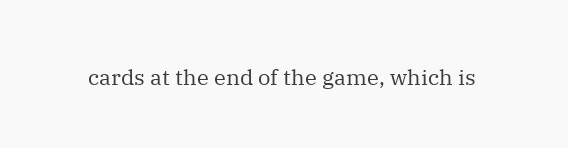cards at the end of the game, which is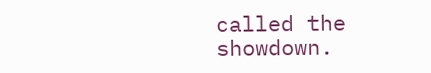called the showdown.